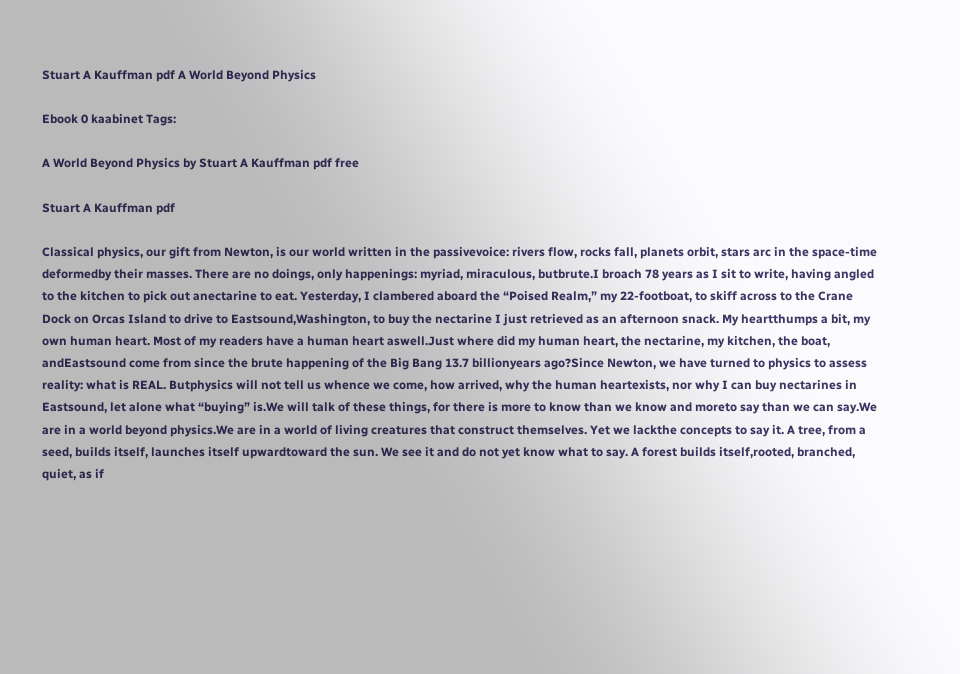Stuart A Kauffman pdf A World Beyond Physics

Ebook 0 kaabinet Tags:

A World Beyond Physics by Stuart A Kauffman pdf free

Stuart A Kauffman pdf

Classical physics, our gift from Newton, is our world written in the passivevoice: rivers flow, rocks fall, planets orbit, stars arc in the space-time deformedby their masses. There are no doings, only happenings: myriad, miraculous, butbrute.I broach 78 years as I sit to write, having angled to the kitchen to pick out anectarine to eat. Yesterday, I clambered aboard the “Poised Realm,” my 22-footboat, to skiff across to the Crane Dock on Orcas Island to drive to Eastsound,Washington, to buy the nectarine I just retrieved as an afternoon snack. My heartthumps a bit, my own human heart. Most of my readers have a human heart aswell.Just where did my human heart, the nectarine, my kitchen, the boat, andEastsound come from since the brute happening of the Big Bang 13.7 billionyears ago?Since Newton, we have turned to physics to assess reality: what is REAL. Butphysics will not tell us whence we come, how arrived, why the human heartexists, nor why I can buy nectarines in Eastsound, let alone what “buying” is.We will talk of these things, for there is more to know than we know and moreto say than we can say.We are in a world beyond physics.We are in a world of living creatures that construct themselves. Yet we lackthe concepts to say it. A tree, from a seed, builds itself, launches itself upwardtoward the sun. We see it and do not yet know what to say. A forest builds itself,rooted, branched, quiet, as if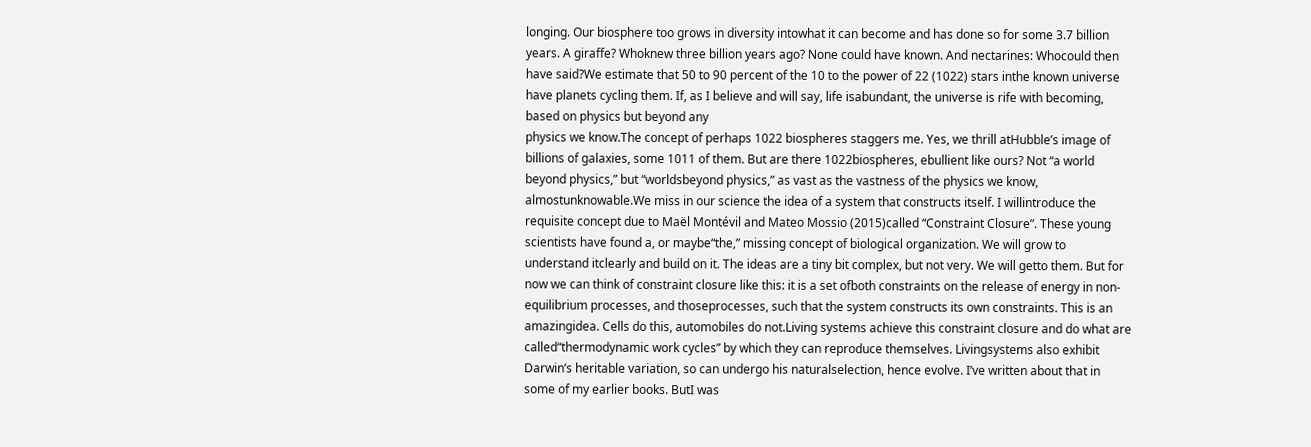longing. Our biosphere too grows in diversity intowhat it can become and has done so for some 3.7 billion years. A giraffe? Whoknew three billion years ago? None could have known. And nectarines: Whocould then have said?We estimate that 50 to 90 percent of the 10 to the power of 22 (1022) stars inthe known universe have planets cycling them. If, as I believe and will say, life isabundant, the universe is rife with becoming, based on physics but beyond any
physics we know.The concept of perhaps 1022 biospheres staggers me. Yes, we thrill atHubble’s image of billions of galaxies, some 1011 of them. But are there 1022biospheres, ebullient like ours? Not “a world beyond physics,” but “worldsbeyond physics,” as vast as the vastness of the physics we know, almostunknowable.We miss in our science the idea of a system that constructs itself. I willintroduce the requisite concept due to Maël Montévil and Mateo Mossio (2015)called “Constraint Closure”. These young scientists have found a, or maybe“the,” missing concept of biological organization. We will grow to understand itclearly and build on it. The ideas are a tiny bit complex, but not very. We will getto them. But for now we can think of constraint closure like this: it is a set ofboth constraints on the release of energy in non-equilibrium processes, and thoseprocesses, such that the system constructs its own constraints. This is an amazingidea. Cells do this, automobiles do not.Living systems achieve this constraint closure and do what are called“thermodynamic work cycles” by which they can reproduce themselves. Livingsystems also exhibit Darwin’s heritable variation, so can undergo his naturalselection, hence evolve. I’ve written about that in some of my earlier books. ButI was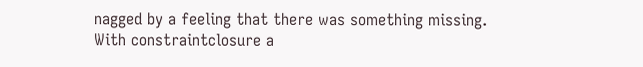nagged by a feeling that there was something missing. With constraintclosure a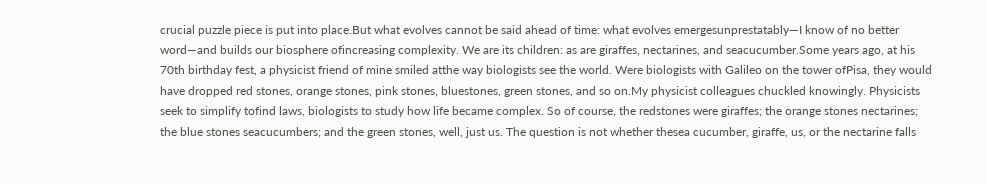crucial puzzle piece is put into place.But what evolves cannot be said ahead of time: what evolves emergesunprestatably—I know of no better word—and builds our biosphere ofincreasing complexity. We are its children: as are giraffes, nectarines, and seacucumber.Some years ago, at his 70th birthday fest, a physicist friend of mine smiled atthe way biologists see the world. Were biologists with Galileo on the tower ofPisa, they would have dropped red stones, orange stones, pink stones, bluestones, green stones, and so on.My physicist colleagues chuckled knowingly. Physicists seek to simplify tofind laws, biologists to study how life became complex. So of course, the redstones were giraffes; the orange stones nectarines; the blue stones seacucumbers; and the green stones, well, just us. The question is not whether thesea cucumber, giraffe, us, or the nectarine falls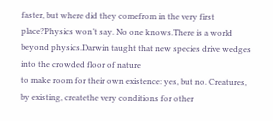faster, but where did they comefrom in the very first place?Physics won’t say. No one knows.There is a world beyond physics.Darwin taught that new species drive wedges into the crowded floor of nature
to make room for their own existence: yes, but no. Creatures, by existing, createthe very conditions for other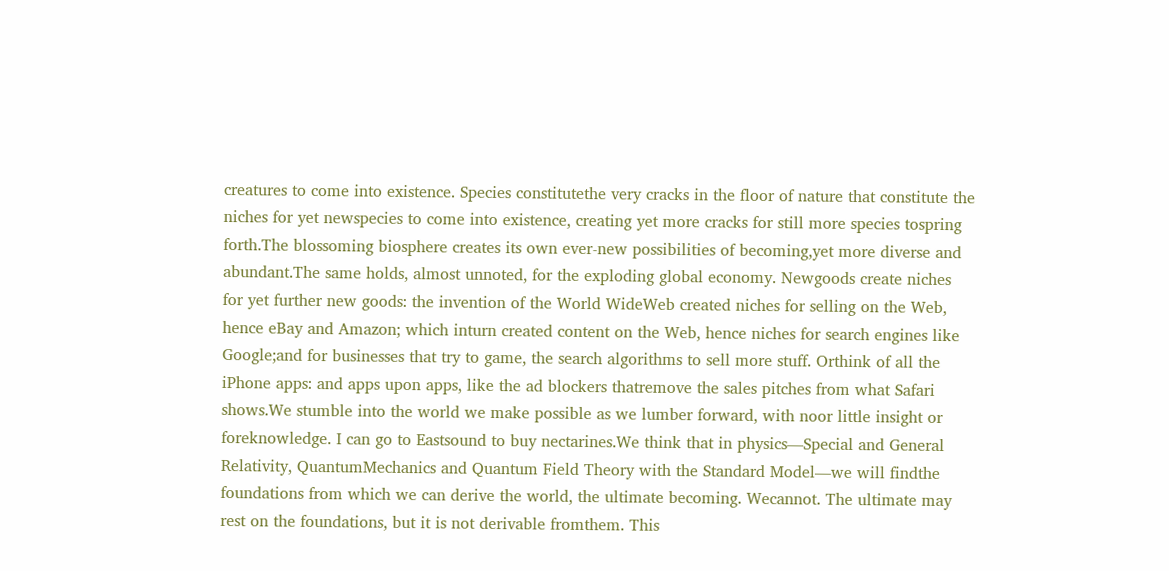creatures to come into existence. Species constitutethe very cracks in the floor of nature that constitute the niches for yet newspecies to come into existence, creating yet more cracks for still more species tospring forth.The blossoming biosphere creates its own ever-new possibilities of becoming,yet more diverse and abundant.The same holds, almost unnoted, for the exploding global economy. Newgoods create niches for yet further new goods: the invention of the World WideWeb created niches for selling on the Web, hence eBay and Amazon; which inturn created content on the Web, hence niches for search engines like Google;and for businesses that try to game, the search algorithms to sell more stuff. Orthink of all the iPhone apps: and apps upon apps, like the ad blockers thatremove the sales pitches from what Safari shows.We stumble into the world we make possible as we lumber forward, with noor little insight or foreknowledge. I can go to Eastsound to buy nectarines.We think that in physics—Special and General Relativity, QuantumMechanics and Quantum Field Theory with the Standard Model—we will findthe foundations from which we can derive the world, the ultimate becoming. Wecannot. The ultimate may rest on the foundations, but it is not derivable fromthem. This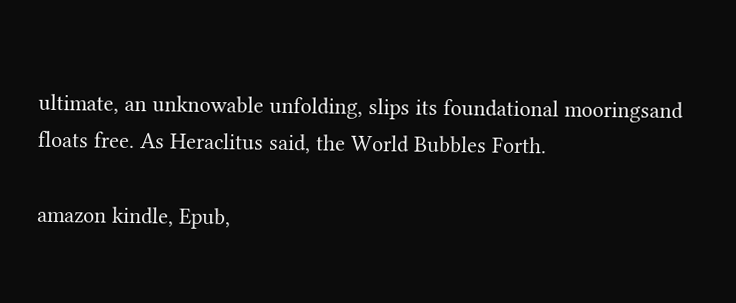ultimate, an unknowable unfolding, slips its foundational mooringsand floats free. As Heraclitus said, the World Bubbles Forth.

amazon kindle, Epub,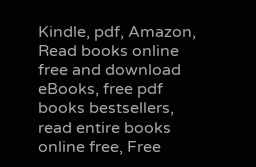Kindle, pdf, Amazon, Read books online free and download eBooks, free pdf books bestsellers, read entire books online free, Free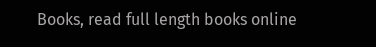Books, read full length books online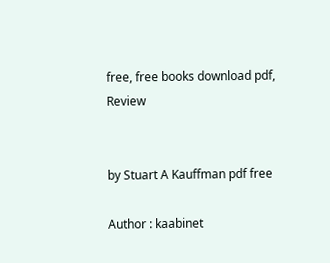free, free books download pdf, Review


by Stuart A Kauffman pdf free

Author : kaabinet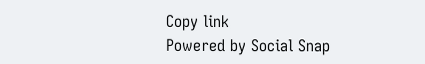Copy link
Powered by Social Snap